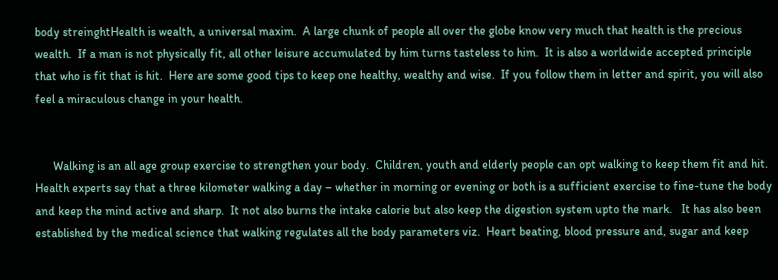body streinghtHealth is wealth, a universal maxim.  A large chunk of people all over the globe know very much that health is the precious wealth.  If a man is not physically fit, all other leisure accumulated by him turns tasteless to him.  It is also a worldwide accepted principle that who is fit that is hit.  Here are some good tips to keep one healthy, wealthy and wise.  If you follow them in letter and spirit, you will also feel a miraculous change in your health.


      Walking is an all age group exercise to strengthen your body.  Children, youth and elderly people can opt walking to keep them fit and hit.  Health experts say that a three kilometer walking a day – whether in morning or evening or both is a sufficient exercise to fine-tune the body and keep the mind active and sharp.  It not also burns the intake calorie but also keep the digestion system upto the mark.   It has also been established by the medical science that walking regulates all the body parameters viz.  Heart beating, blood pressure and, sugar and keep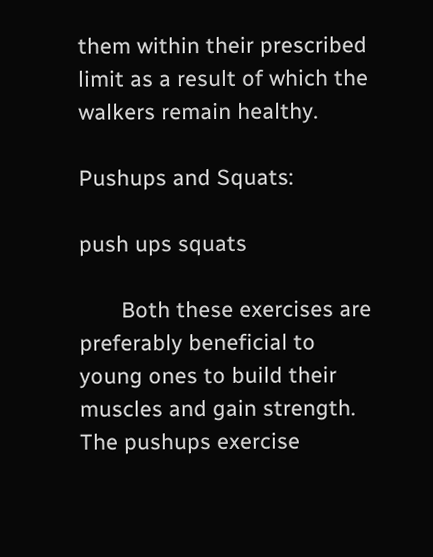them within their prescribed limit as a result of which the walkers remain healthy.

Pushups and Squats:

push ups squats

       Both these exercises are preferably beneficial to young ones to build their muscles and gain strength.  The pushups exercise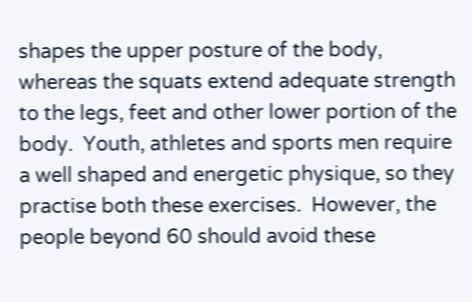shapes the upper posture of the body, whereas the squats extend adequate strength to the legs, feet and other lower portion of the body.  Youth, athletes and sports men require a well shaped and energetic physique, so they practise both these exercises.  However, the people beyond 60 should avoid these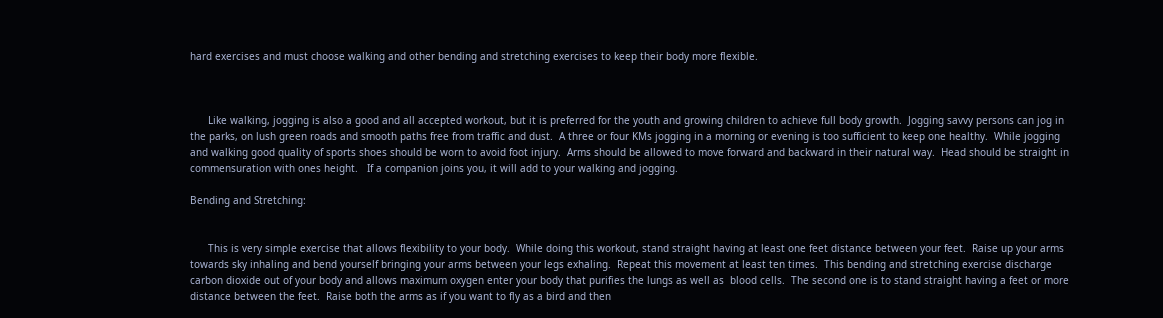hard exercises and must choose walking and other bending and stretching exercises to keep their body more flexible.



      Like walking, jogging is also a good and all accepted workout, but it is preferred for the youth and growing children to achieve full body growth.  Jogging savvy persons can jog in the parks, on lush green roads and smooth paths free from traffic and dust.  A three or four KMs jogging in a morning or evening is too sufficient to keep one healthy.  While jogging and walking good quality of sports shoes should be worn to avoid foot injury.  Arms should be allowed to move forward and backward in their natural way.  Head should be straight in commensuration with ones height.   If a companion joins you, it will add to your walking and jogging.

Bending and Stretching:


      This is very simple exercise that allows flexibility to your body.  While doing this workout, stand straight having at least one feet distance between your feet.  Raise up your arms towards sky inhaling and bend yourself bringing your arms between your legs exhaling.  Repeat this movement at least ten times.  This bending and stretching exercise discharge carbon dioxide out of your body and allows maximum oxygen enter your body that purifies the lungs as well as  blood cells.  The second one is to stand straight having a feet or more distance between the feet.  Raise both the arms as if you want to fly as a bird and then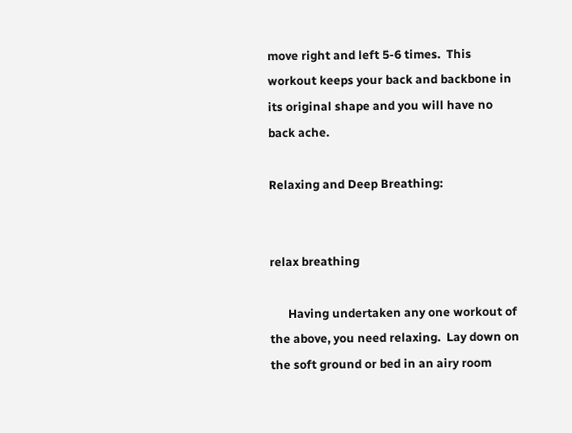move right and left 5-6 times.  This workout keeps your back and backbone in its original shape and you will have no back ache.

Relaxing and Deep Breathing:


relax breathing

      Having undertaken any one workout of the above, you need relaxing.  Lay down on the soft ground or bed in an airy room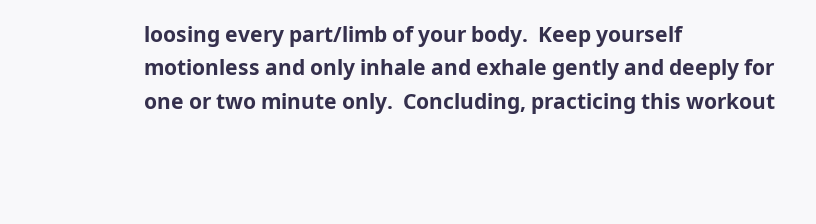loosing every part/limb of your body.  Keep yourself motionless and only inhale and exhale gently and deeply for one or two minute only.  Concluding, practicing this workout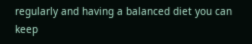regularly and having a balanced diet you can keep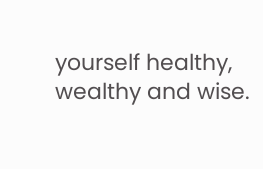yourself healthy, wealthy and wise.